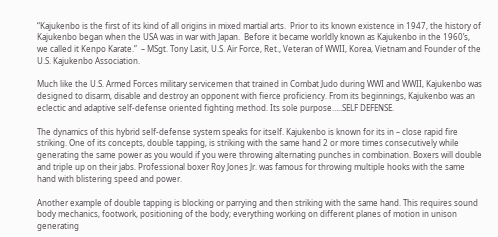“Kajukenbo is the first of its kind of all origins in mixed martial arts.  Prior to its known existence in 1947, the history of Kajukenbo began when the USA was in war with Japan.  Before it became worldly known as Kajukenbo in the 1960’s, we called it Kenpo Karate.”  – MSgt. Tony Lasit, U.S. Air Force, Ret., Veteran of WWII, Korea, Vietnam and Founder of the U.S. Kajukenbo Association.

Much like the U.S. Armed Forces military servicemen that trained in Combat Judo during WWI and WWII, Kajukenbo was designed to disarm, disable and destroy an opponent with fierce proficiency. From its beginnings, Kajukenbo was an eclectic and adaptive self-defense oriented fighting method. Its sole purpose…..SELF DEFENSE.

The dynamics of this hybrid self-defense system speaks for itself. Kajukenbo is known for its in – close rapid fire striking. One of its concepts, double tapping, is striking with the same hand 2 or more times consecutively while generating the same power as you would if you were throwing alternating punches in combination. Boxers will double and triple up on their jabs. Professional boxer Roy Jones Jr. was famous for throwing multiple hooks with the same hand with blistering speed and power.

Another example of double tapping is blocking or parrying and then striking with the same hand. This requires sound body mechanics, footwork, positioning of the body; everything working on different planes of motion in unison generating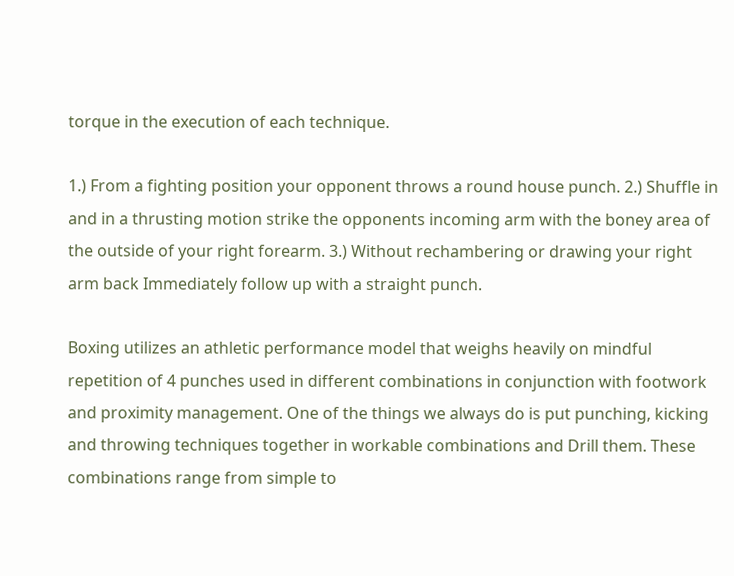torque in the execution of each technique.

1.) From a fighting position your opponent throws a round house punch. 2.) Shuffle in and in a thrusting motion strike the opponents incoming arm with the boney area of the outside of your right forearm. 3.) Without rechambering or drawing your right arm back Immediately follow up with a straight punch.

Boxing utilizes an athletic performance model that weighs heavily on mindful repetition of 4 punches used in different combinations in conjunction with footwork and proximity management. One of the things we always do is put punching, kicking and throwing techniques together in workable combinations and Drill them. These combinations range from simple to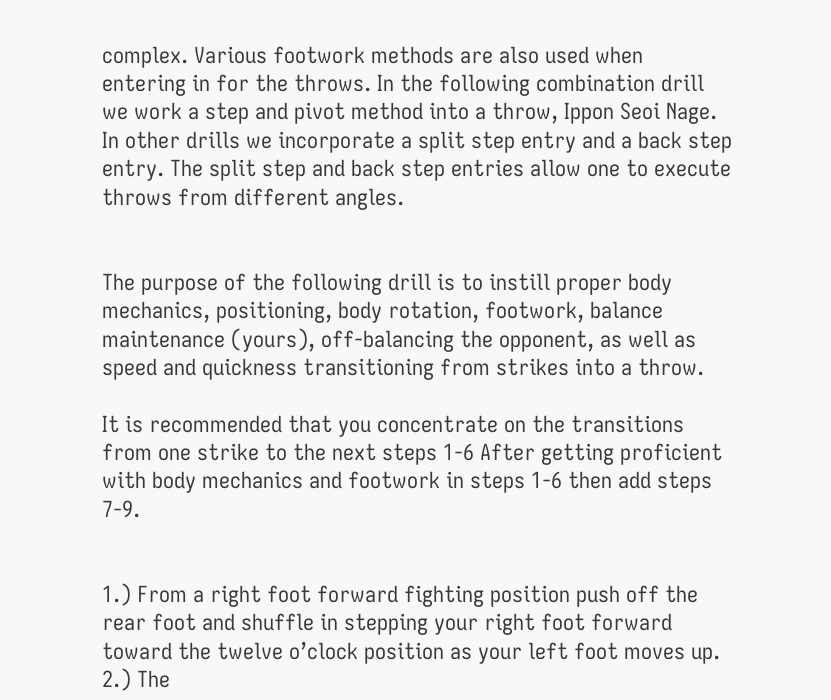complex. Various footwork methods are also used when entering in for the throws. In the following combination drill we work a step and pivot method into a throw, Ippon Seoi Nage. In other drills we incorporate a split step entry and a back step entry. The split step and back step entries allow one to execute throws from different angles.


The purpose of the following drill is to instill proper body mechanics, positioning, body rotation, footwork, balance maintenance (yours), off-balancing the opponent, as well as speed and quickness transitioning from strikes into a throw.

It is recommended that you concentrate on the transitions from one strike to the next steps 1-6 After getting proficient with body mechanics and footwork in steps 1-6 then add steps 7-9.


1.) From a right foot forward fighting position push off the rear foot and shuffle in stepping your right foot forward toward the twelve o’clock position as your left foot moves up.  2.) The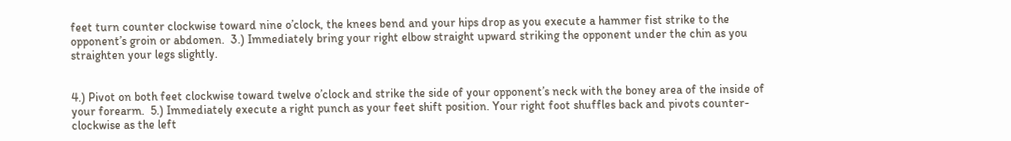feet turn counter clockwise toward nine o’clock, the knees bend and your hips drop as you execute a hammer fist strike to the opponent’s groin or abdomen.  3.) Immediately bring your right elbow straight upward striking the opponent under the chin as you straighten your legs slightly.


4.) Pivot on both feet clockwise toward twelve o’clock and strike the side of your opponent’s neck with the boney area of the inside of your forearm.  5.) Immediately execute a right punch as your feet shift position. Your right foot shuffles back and pivots counter-clockwise as the left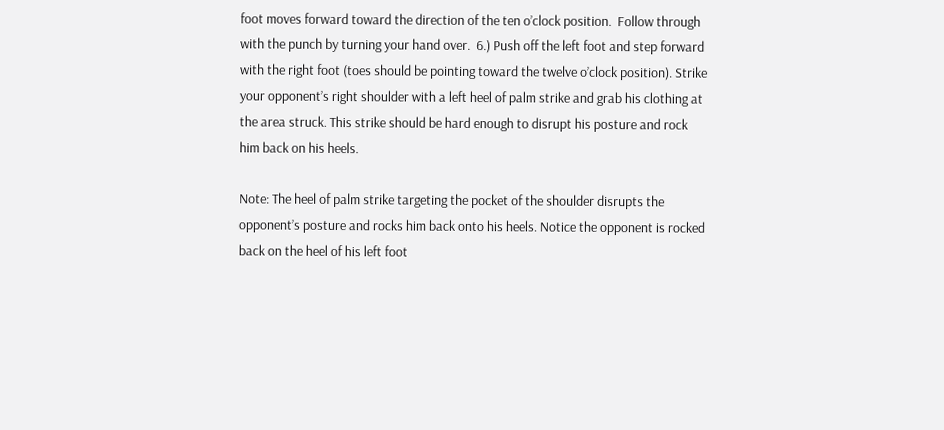foot moves forward toward the direction of the ten o’clock position.  Follow through with the punch by turning your hand over.  6.) Push off the left foot and step forward with the right foot (toes should be pointing toward the twelve o’clock position). Strike your opponent’s right shoulder with a left heel of palm strike and grab his clothing at the area struck. This strike should be hard enough to disrupt his posture and rock him back on his heels.

Note: The heel of palm strike targeting the pocket of the shoulder disrupts the opponent’s posture and rocks him back onto his heels. Notice the opponent is rocked back on the heel of his left foot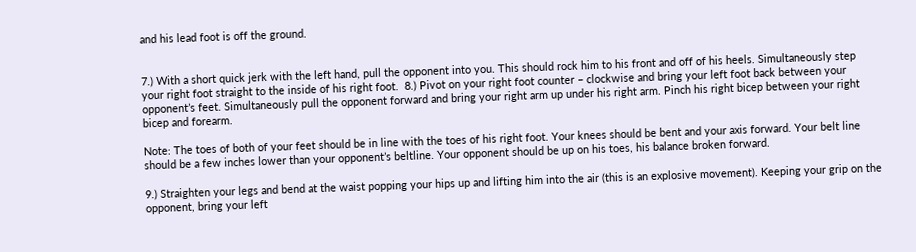and his lead foot is off the ground.


7.) With a short quick jerk with the left hand, pull the opponent into you. This should rock him to his front and off of his heels. Simultaneously step your right foot straight to the inside of his right foot.  8.) Pivot on your right foot counter – clockwise and bring your left foot back between your opponent’s feet. Simultaneously pull the opponent forward and bring your right arm up under his right arm. Pinch his right bicep between your right bicep and forearm.

Note: The toes of both of your feet should be in line with the toes of his right foot. Your knees should be bent and your axis forward. Your belt line should be a few inches lower than your opponent’s beltline. Your opponent should be up on his toes, his balance broken forward.

9.) Straighten your legs and bend at the waist popping your hips up and lifting him into the air (this is an explosive movement). Keeping your grip on the opponent, bring your left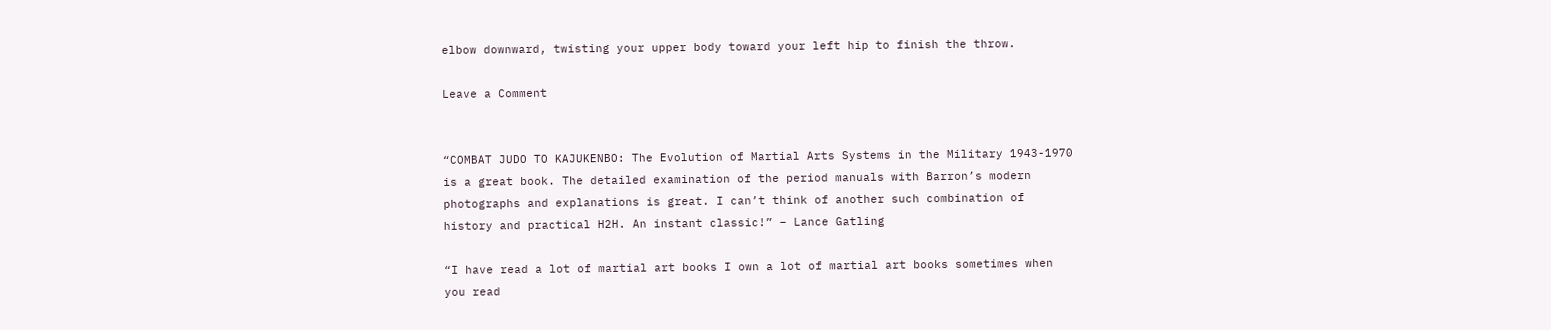elbow downward, twisting your upper body toward your left hip to finish the throw.

Leave a Comment


“COMBAT JUDO TO KAJUKENBO: The Evolution of Martial Arts Systems in the Military 1943-1970 is a great book. The detailed examination of the period manuals with Barron’s modern photographs and explanations is great. I can’t think of another such combination of history and practical H2H. An instant classic!” – Lance Gatling

“I have read a lot of martial art books I own a lot of martial art books sometimes when you read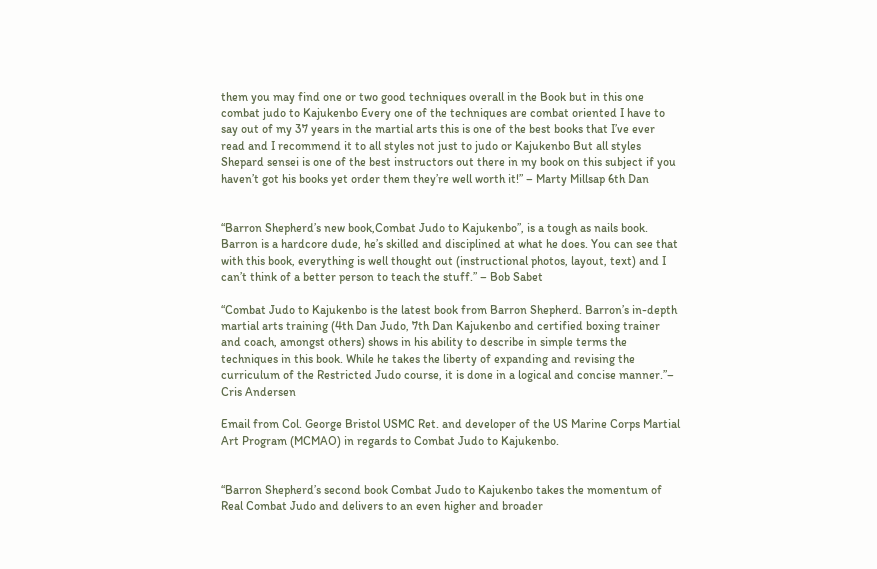them you may find one or two good techniques overall in the Book but in this one combat judo to Kajukenbo Every one of the techniques are combat oriented I have to say out of my 37 years in the martial arts this is one of the best books that I’ve ever read and I recommend it to all styles not just to judo or Kajukenbo But all styles Shepard sensei is one of the best instructors out there in my book on this subject if you haven’t got his books yet order them they’re well worth it!” – Marty Millsap 6th Dan


“Barron Shepherd’s new book,Combat Judo to Kajukenbo”, is a tough as nails book. Barron is a hardcore dude, he’s skilled and disciplined at what he does. You can see that with this book, everything is well thought out (instructional photos, layout, text) and I can’t think of a better person to teach the stuff.” – Bob Sabet

“Combat Judo to Kajukenbo is the latest book from Barron Shepherd. Barron’s in-depth martial arts training (4th Dan Judo, 7th Dan Kajukenbo and certified boxing trainer and coach, amongst others) shows in his ability to describe in simple terms the techniques in this book. While he takes the liberty of expanding and revising the curriculum of the Restricted Judo course, it is done in a logical and concise manner.”– Cris Andersen

Email from Col. George Bristol USMC Ret. and developer of the US Marine Corps Martial Art Program (MCMAO) in regards to Combat Judo to Kajukenbo.


“Barron Shepherd’s second book Combat Judo to Kajukenbo takes the momentum of Real Combat Judo and delivers to an even higher and broader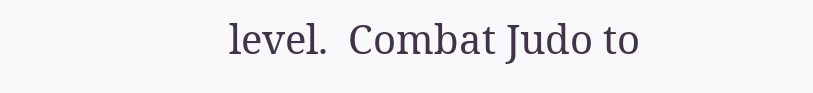level.  Combat Judo to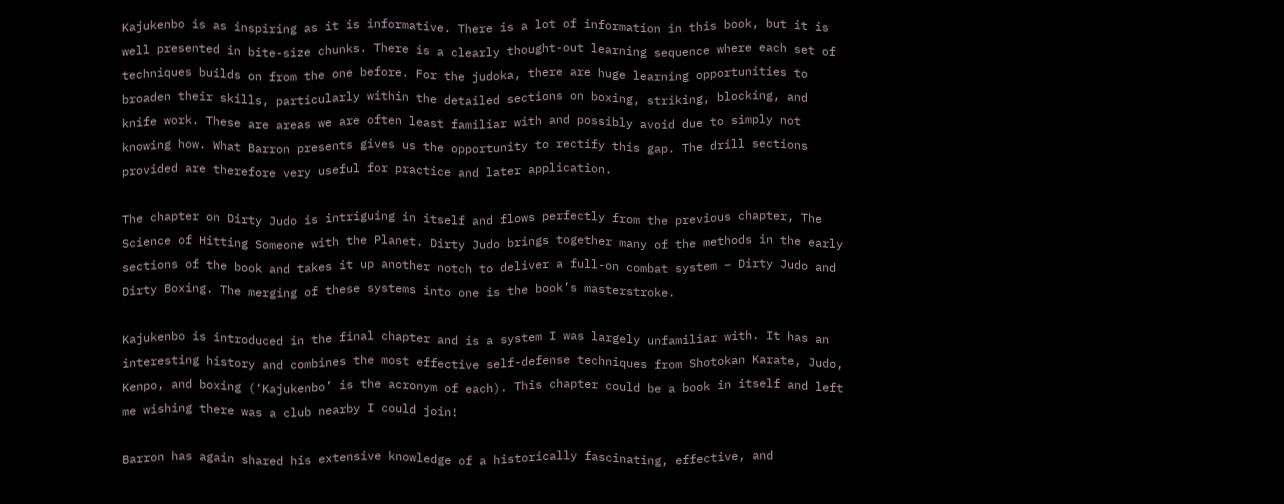Kajukenbo is as inspiring as it is informative. There is a lot of information in this book, but it is well presented in bite-size chunks. There is a clearly thought-out learning sequence where each set of techniques builds on from the one before. For the judoka, there are huge learning opportunities to broaden their skills, particularly within the detailed sections on boxing, striking, blocking, and knife work. These are areas we are often least familiar with and possibly avoid due to simply not knowing how. What Barron presents gives us the opportunity to rectify this gap. The drill sections provided are therefore very useful for practice and later application.

The chapter on Dirty Judo is intriguing in itself and flows perfectly from the previous chapter, The Science of Hitting Someone with the Planet. Dirty Judo brings together many of the methods in the early sections of the book and takes it up another notch to deliver a full-on combat system – Dirty Judo and Dirty Boxing. The merging of these systems into one is the book’s masterstroke.

Kajukenbo is introduced in the final chapter and is a system I was largely unfamiliar with. It has an interesting history and combines the most effective self-defense techniques from Shotokan Karate, Judo, Kenpo, and boxing (‘Kajukenbo’ is the acronym of each). This chapter could be a book in itself and left me wishing there was a club nearby I could join!

Barron has again shared his extensive knowledge of a historically fascinating, effective, and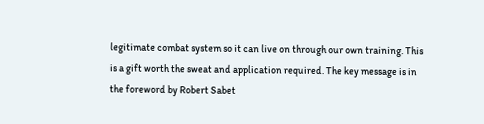legitimate combat system so it can live on through our own training. This is a gift worth the sweat and application required. The key message is in the foreword by Robert Sabet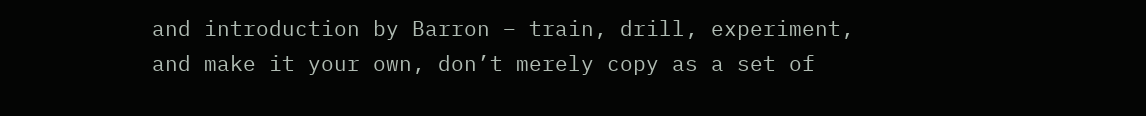and introduction by Barron – train, drill, experiment, and make it your own, don’t merely copy as a set of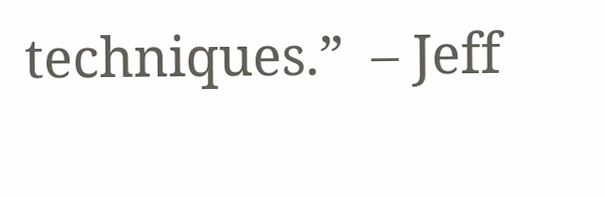techniques.”  – Jeff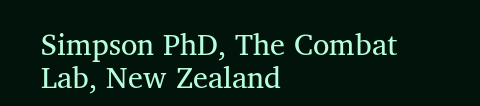Simpson PhD, The Combat Lab, New Zealand